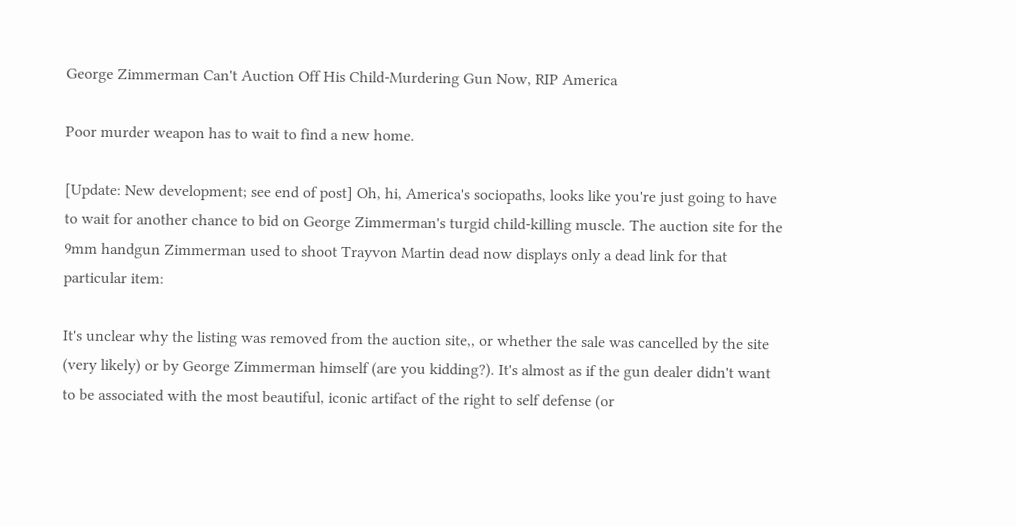George Zimmerman Can't Auction Off His Child-Murdering Gun Now, RIP America

Poor murder weapon has to wait to find a new home.

[Update: New development; see end of post] Oh, hi, America's sociopaths, looks like you're just going to have to wait for another chance to bid on George Zimmerman's turgid child-killing muscle. The auction site for the 9mm handgun Zimmerman used to shoot Trayvon Martin dead now displays only a dead link for that particular item:

It's unclear why the listing was removed from the auction site,, or whether the sale was cancelled by the site (very likely) or by George Zimmerman himself (are you kidding?). It's almost as if the gun dealer didn't want to be associated with the most beautiful, iconic artifact of the right to self defense (or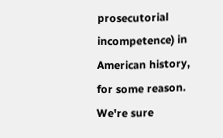prosecutorial incompetence) in American history, for some reason. We're sure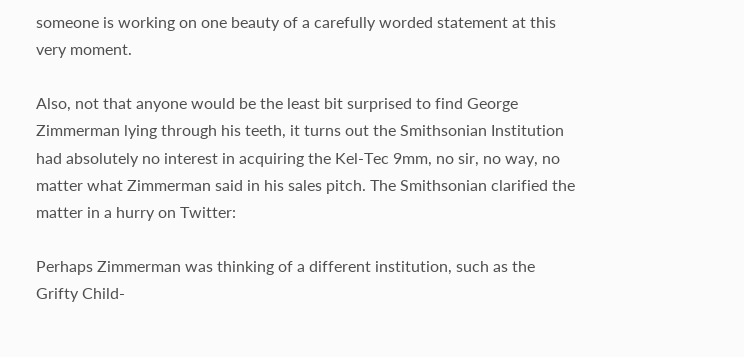someone is working on one beauty of a carefully worded statement at this very moment.

Also, not that anyone would be the least bit surprised to find George Zimmerman lying through his teeth, it turns out the Smithsonian Institution had absolutely no interest in acquiring the Kel-Tec 9mm, no sir, no way, no matter what Zimmerman said in his sales pitch. The Smithsonian clarified the matter in a hurry on Twitter:

Perhaps Zimmerman was thinking of a different institution, such as the Grifty Child-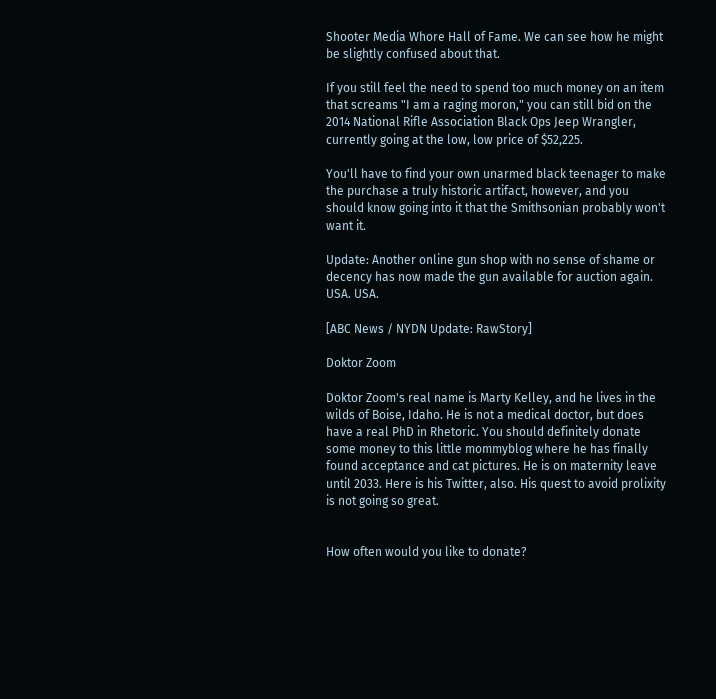Shooter Media Whore Hall of Fame. We can see how he might be slightly confused about that.

If you still feel the need to spend too much money on an item that screams "I am a raging moron," you can still bid on the 2014 National Rifle Association Black Ops Jeep Wrangler, currently going at the low, low price of $52,225.

You'll have to find your own unarmed black teenager to make the purchase a truly historic artifact, however, and you should know going into it that the Smithsonian probably won't want it.

Update: Another online gun shop with no sense of shame or decency has now made the gun available for auction again. USA. USA.

[ABC News / NYDN Update: RawStory]

Doktor Zoom

Doktor Zoom's real name is Marty Kelley, and he lives in the wilds of Boise, Idaho. He is not a medical doctor, but does have a real PhD in Rhetoric. You should definitely donate some money to this little mommyblog where he has finally found acceptance and cat pictures. He is on maternity leave until 2033. Here is his Twitter, also. His quest to avoid prolixity is not going so great.


How often would you like to donate?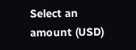Select an amount (USD)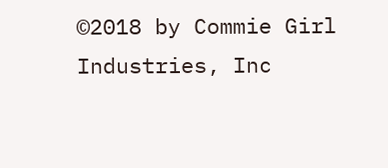©2018 by Commie Girl Industries, Inc